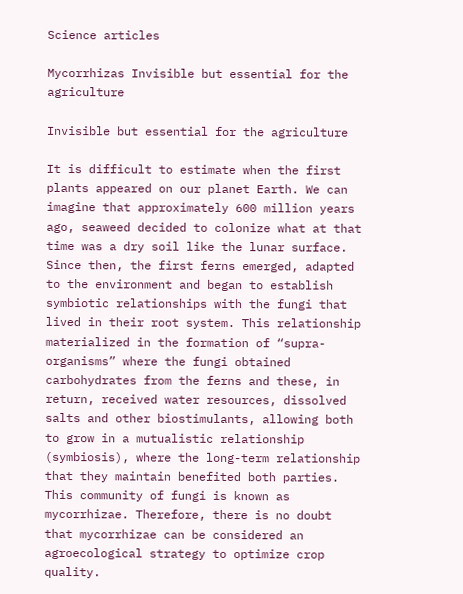Science articles

Mycorrhizas Invisible but essential for the agriculture

Invisible but essential for the agriculture

It is difficult to estimate when the first plants appeared on our planet Earth. We can imagine that approximately 600 million years ago, seaweed decided to colonize what at that time was a dry soil like the lunar surface. Since then, the first ferns emerged, adapted to the environment and began to establish symbiotic relationships with the fungi that lived in their root system. This relationship materialized in the formation of “supra-organisms” where the fungi obtained carbohydrates from the ferns and these, in return, received water resources, dissolved salts and other biostimulants, allowing both to grow in a mutualistic relationship (symbiosis), where the long-term relationship that they maintain benefited both parties. This community of fungi is known as mycorrhizae. Therefore, there is no doubt that mycorrhizae can be considered an agroecological strategy to optimize crop quality.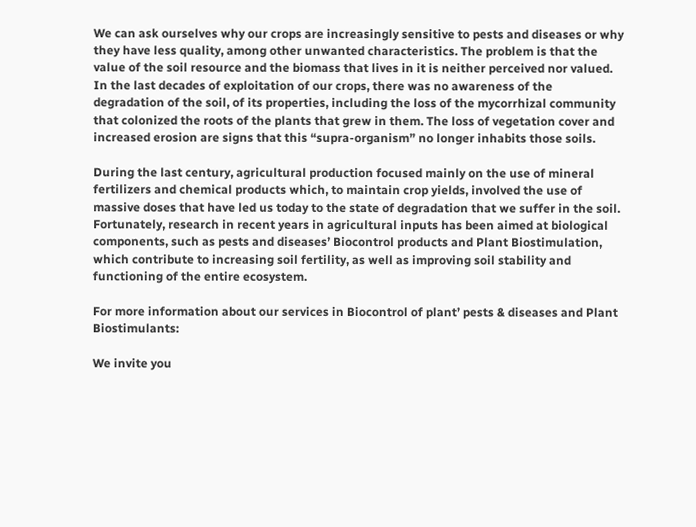We can ask ourselves why our crops are increasingly sensitive to pests and diseases or why they have less quality, among other unwanted characteristics. The problem is that the value of the soil resource and the biomass that lives in it is neither perceived nor valued. In the last decades of exploitation of our crops, there was no awareness of the degradation of the soil, of its properties, including the loss of the mycorrhizal community that colonized the roots of the plants that grew in them. The loss of vegetation cover and increased erosion are signs that this “supra-organism” no longer inhabits those soils.

During the last century, agricultural production focused mainly on the use of mineral fertilizers and chemical products which, to maintain crop yields, involved the use of massive doses that have led us today to the state of degradation that we suffer in the soil. Fortunately, research in recent years in agricultural inputs has been aimed at biological components, such as pests and diseases’ Biocontrol products and Plant Biostimulation, which contribute to increasing soil fertility, as well as improving soil stability and functioning of the entire ecosystem.

For more information about our services in Biocontrol of plant’ pests & diseases and Plant Biostimulants:

We invite you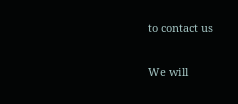to contact us

We will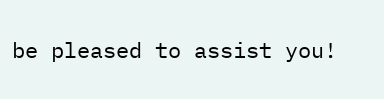be pleased to assist you!